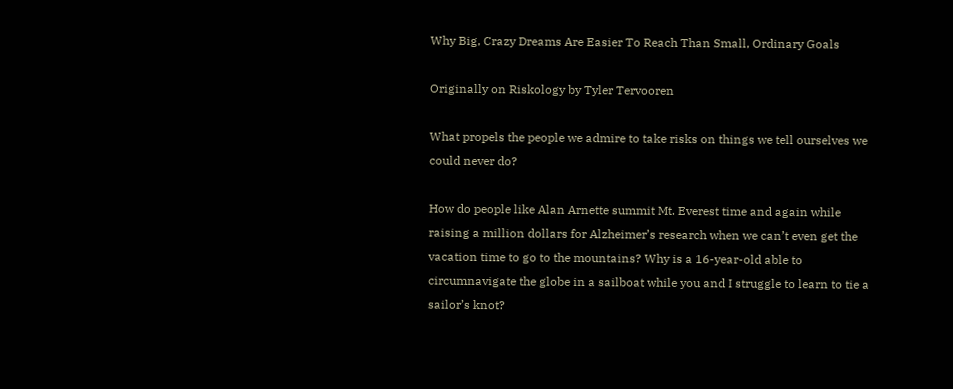Why Big, Crazy Dreams Are Easier To Reach Than Small, Ordinary Goals

Originally on Riskology by Tyler Tervooren

What propels the people we admire to take risks on things we tell ourselves we could never do?

How do people like Alan Arnette summit Mt. Everest time and again while raising a million dollars for Alzheimer’s research when we can’t even get the vacation time to go to the mountains? Why is a 16-year-old able to circumnavigate the globe in a sailboat while you and I struggle to learn to tie a sailor’s knot?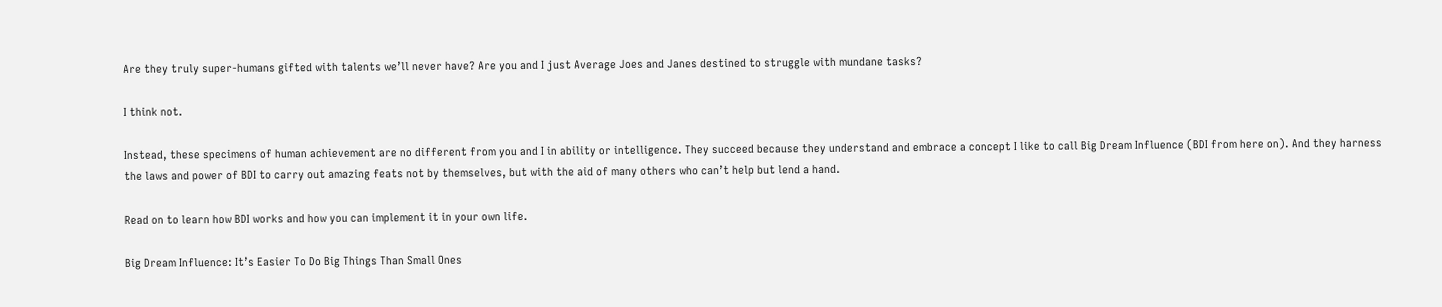Are they truly super-humans gifted with talents we’ll never have? Are you and I just Average Joes and Janes destined to struggle with mundane tasks?

I think not.

Instead, these specimens of human achievement are no different from you and I in ability or intelligence. They succeed because they understand and embrace a concept I like to call Big Dream Influence (BDI from here on). And they harness the laws and power of BDI to carry out amazing feats not by themselves, but with the aid of many others who can’t help but lend a hand.

Read on to learn how BDI works and how you can implement it in your own life.

Big Dream Influence: It’s Easier To Do Big Things Than Small Ones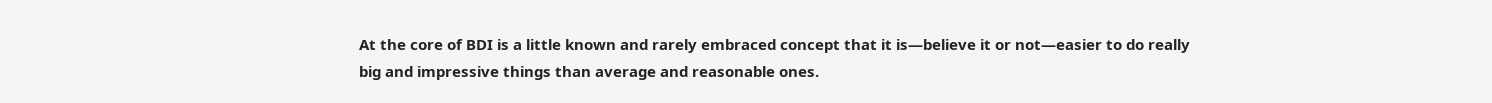At the core of BDI is a little known and rarely embraced concept that it is—believe it or not—easier to do really big and impressive things than average and reasonable ones.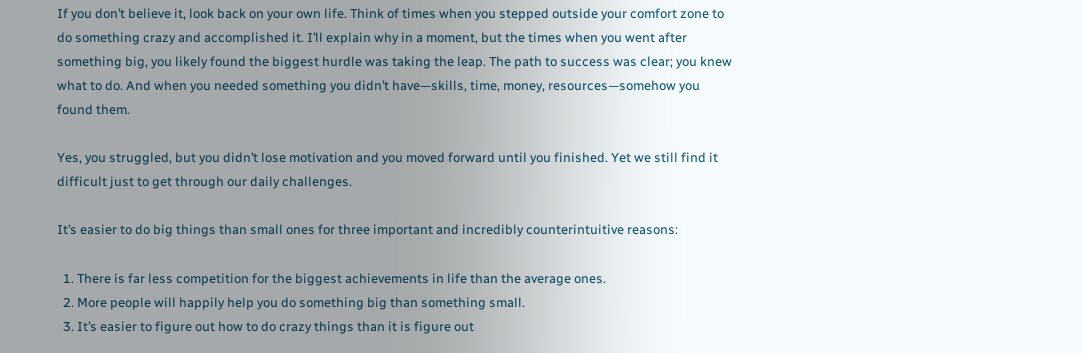If you don’t believe it, look back on your own life. Think of times when you stepped outside your comfort zone to do something crazy and accomplished it. I’ll explain why in a moment, but the times when you went after something big, you likely found the biggest hurdle was taking the leap. The path to success was clear; you knew what to do. And when you needed something you didn’t have—skills, time, money, resources—somehow you found them.

Yes, you struggled, but you didn’t lose motivation and you moved forward until you finished. Yet we still find it difficult just to get through our daily challenges.

It’s easier to do big things than small ones for three important and incredibly counterintuitive reasons:

  1. There is far less competition for the biggest achievements in life than the average ones.
  2. More people will happily help you do something big than something small.
  3. It’s easier to figure out how to do crazy things than it is figure out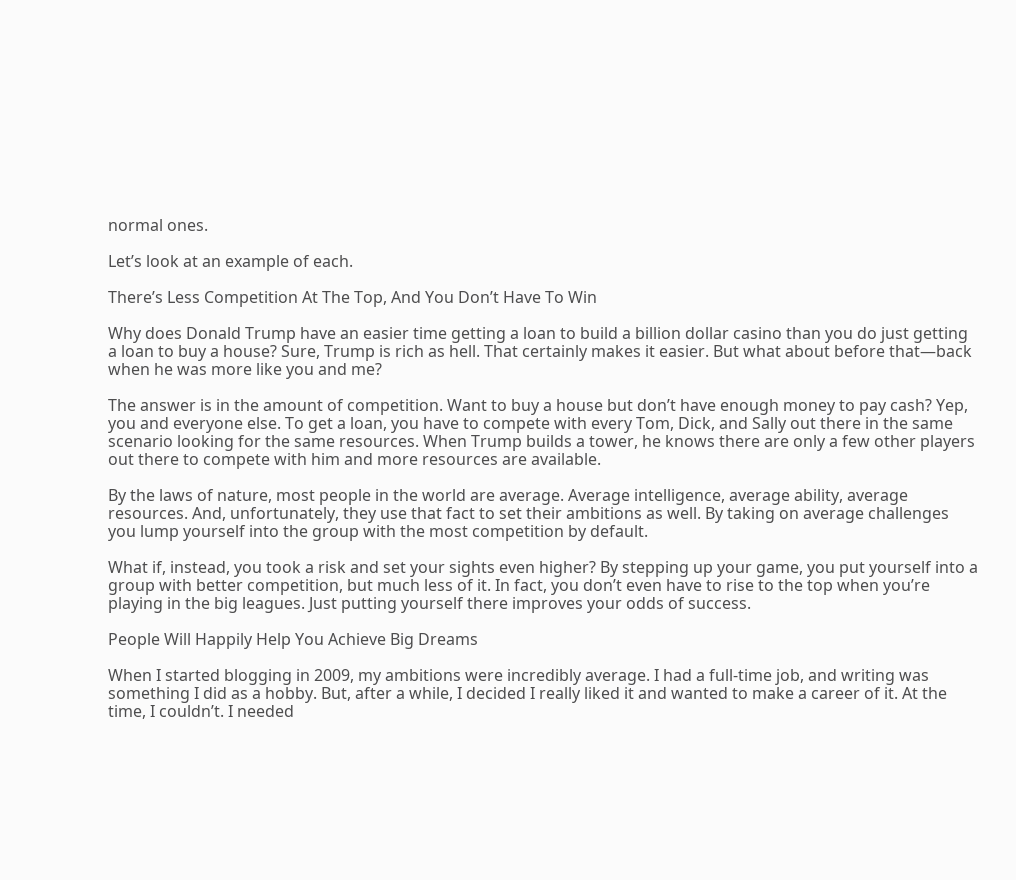normal ones.

Let’s look at an example of each.

There’s Less Competition At The Top, And You Don’t Have To Win

Why does Donald Trump have an easier time getting a loan to build a billion dollar casino than you do just getting a loan to buy a house? Sure, Trump is rich as hell. That certainly makes it easier. But what about before that—back when he was more like you and me?

The answer is in the amount of competition. Want to buy a house but don’t have enough money to pay cash? Yep, you and everyone else. To get a loan, you have to compete with every Tom, Dick, and Sally out there in the same scenario looking for the same resources. When Trump builds a tower, he knows there are only a few other players out there to compete with him and more resources are available.

By the laws of nature, most people in the world are average. Average intelligence, average ability, average resources. And, unfortunately, they use that fact to set their ambitions as well. By taking on average challenges you lump yourself into the group with the most competition by default.

What if, instead, you took a risk and set your sights even higher? By stepping up your game, you put yourself into a group with better competition, but much less of it. In fact, you don’t even have to rise to the top when you’re playing in the big leagues. Just putting yourself there improves your odds of success.

People Will Happily Help You Achieve Big Dreams

When I started blogging in 2009, my ambitions were incredibly average. I had a full-time job, and writing was something I did as a hobby. But, after a while, I decided I really liked it and wanted to make a career of it. At the time, I couldn’t. I needed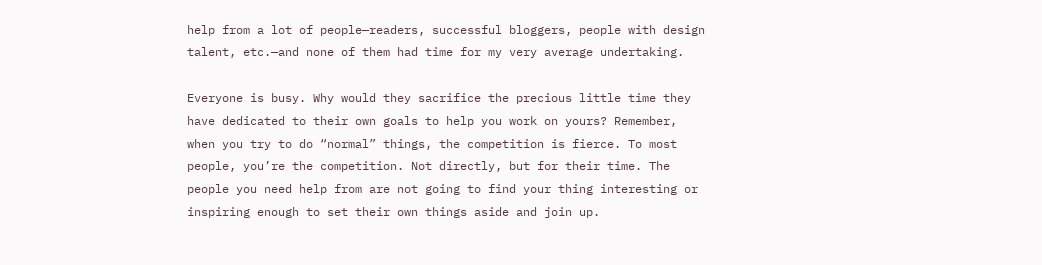help from a lot of people—readers, successful bloggers, people with design talent, etc.—and none of them had time for my very average undertaking.

Everyone is busy. Why would they sacrifice the precious little time they have dedicated to their own goals to help you work on yours? Remember, when you try to do “normal” things, the competition is fierce. To most people, you’re the competition. Not directly, but for their time. The people you need help from are not going to find your thing interesting or inspiring enough to set their own things aside and join up.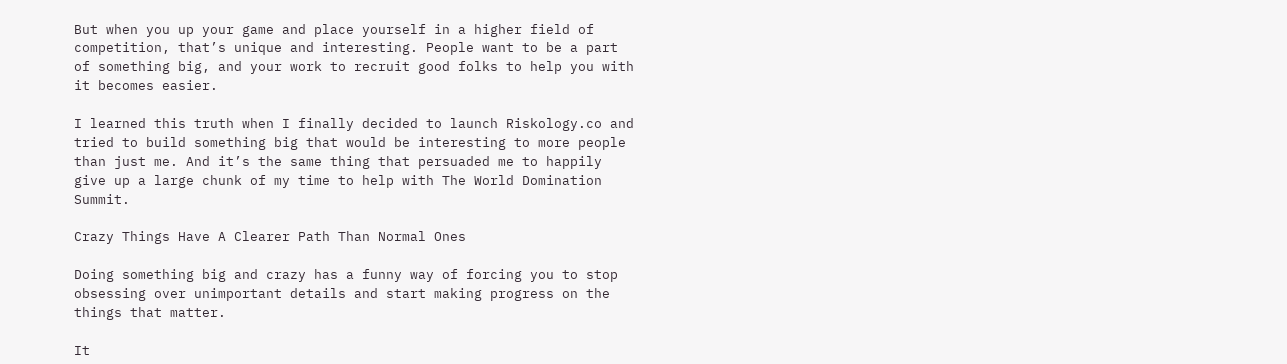But when you up your game and place yourself in a higher field of competition, that’s unique and interesting. People want to be a part of something big, and your work to recruit good folks to help you with it becomes easier.

I learned this truth when I finally decided to launch Riskology.co and tried to build something big that would be interesting to more people than just me. And it’s the same thing that persuaded me to happily give up a large chunk of my time to help with The World Domination Summit.

Crazy Things Have A Clearer Path Than Normal Ones

Doing something big and crazy has a funny way of forcing you to stop obsessing over unimportant details and start making progress on the things that matter.

It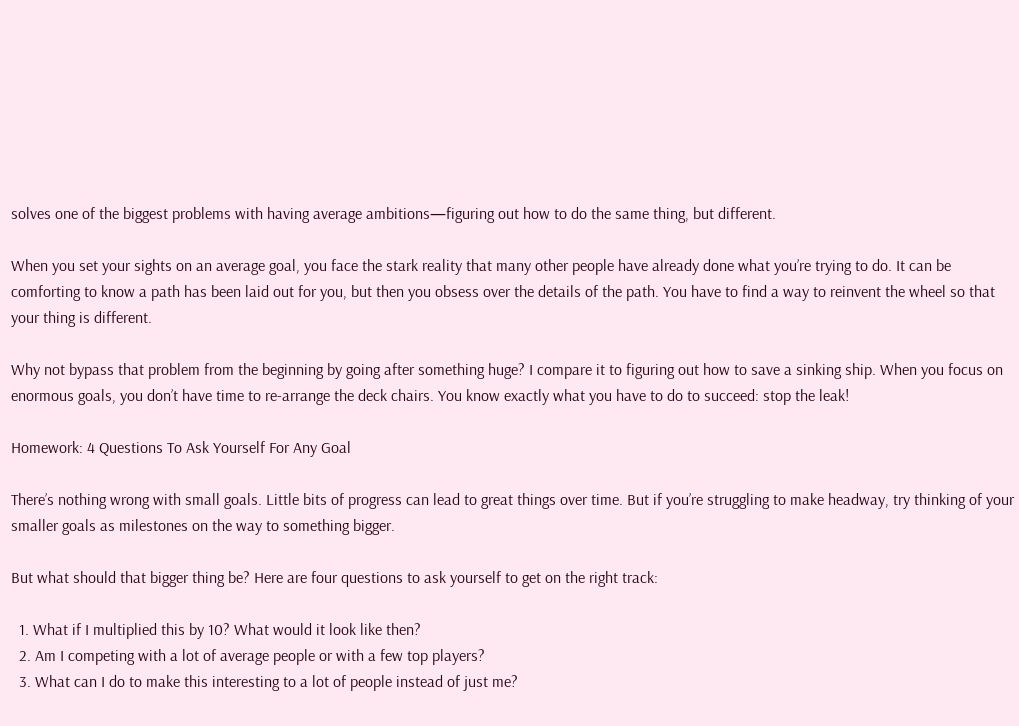solves one of the biggest problems with having average ambitions—figuring out how to do the same thing, but different.

When you set your sights on an average goal, you face the stark reality that many other people have already done what you’re trying to do. It can be comforting to know a path has been laid out for you, but then you obsess over the details of the path. You have to find a way to reinvent the wheel so that your thing is different.

Why not bypass that problem from the beginning by going after something huge? I compare it to figuring out how to save a sinking ship. When you focus on enormous goals, you don’t have time to re-arrange the deck chairs. You know exactly what you have to do to succeed: stop the leak!

Homework: 4 Questions To Ask Yourself For Any Goal

There’s nothing wrong with small goals. Little bits of progress can lead to great things over time. But if you’re struggling to make headway, try thinking of your smaller goals as milestones on the way to something bigger.

But what should that bigger thing be? Here are four questions to ask yourself to get on the right track:

  1. What if I multiplied this by 10? What would it look like then?
  2. Am I competing with a lot of average people or with a few top players?
  3. What can I do to make this interesting to a lot of people instead of just me?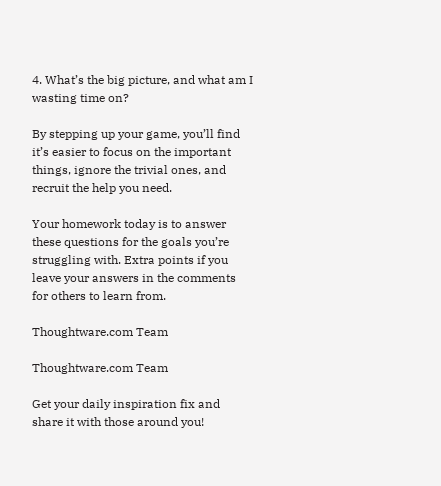4. What’s the big picture, and what am I wasting time on?

By stepping up your game, you’ll find it’s easier to focus on the important things, ignore the trivial ones, and recruit the help you need.

Your homework today is to answer these questions for the goals you’re struggling with. Extra points if you leave your answers in the comments for others to learn from.

Thoughtware.com Team

Thoughtware.com Team

Get your daily inspiration fix and share it with those around you!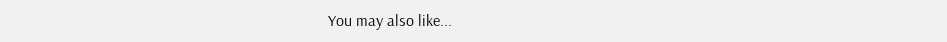You may also like...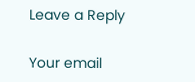Leave a Reply

Your email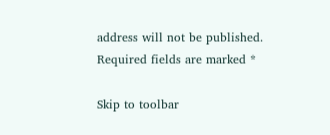address will not be published. Required fields are marked *

Skip to toolbar